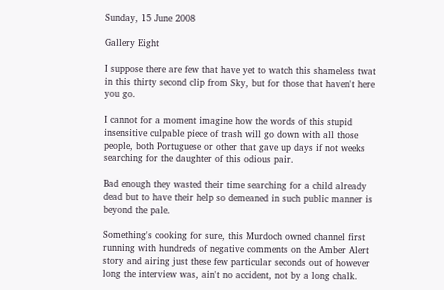Sunday, 15 June 2008

Gallery Eight

I suppose there are few that have yet to watch this shameless twat in this thirty second clip from Sky, but for those that haven't here you go.

I cannot for a moment imagine how the words of this stupid insensitive culpable piece of trash will go down with all those people, both Portuguese or other that gave up days if not weeks searching for the daughter of this odious pair.

Bad enough they wasted their time searching for a child already dead but to have their help so demeaned in such public manner is beyond the pale.

Something's cooking for sure, this Murdoch owned channel first running with hundreds of negative comments on the Amber Alert story and airing just these few particular seconds out of however long the interview was, ain't no accident, not by a long chalk.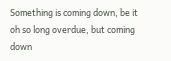Something is coming down, be it oh so long overdue, but coming down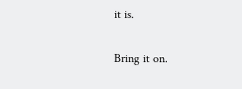it is.

Bring it on.